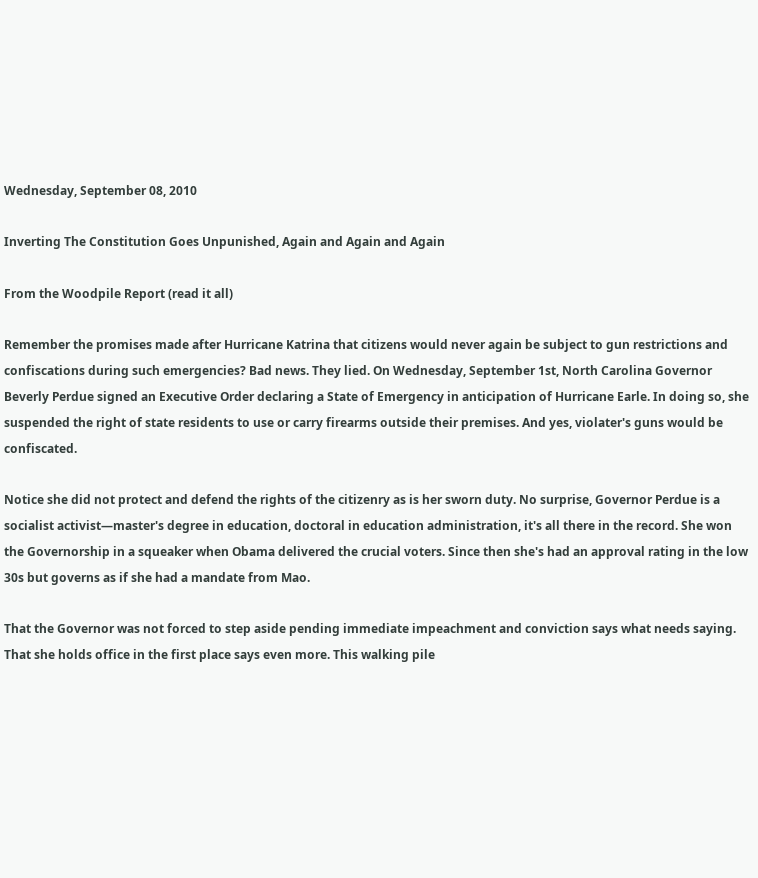Wednesday, September 08, 2010

Inverting The Constitution Goes Unpunished, Again and Again and Again

From the Woodpile Report (read it all)

Remember the promises made after Hurricane Katrina that citizens would never again be subject to gun restrictions and confiscations during such emergencies? Bad news. They lied. On Wednesday, September 1st, North Carolina Governor Beverly Perdue signed an Executive Order declaring a State of Emergency in anticipation of Hurricane Earle. In doing so, she suspended the right of state residents to use or carry firearms outside their premises. And yes, violater's guns would be confiscated.

Notice she did not protect and defend the rights of the citizenry as is her sworn duty. No surprise, Governor Perdue is a socialist activist—master's degree in education, doctoral in education administration, it's all there in the record. She won the Governorship in a squeaker when Obama delivered the crucial voters. Since then she's had an approval rating in the low 30s but governs as if she had a mandate from Mao.

That the Governor was not forced to step aside pending immediate impeachment and conviction says what needs saying. That she holds office in the first place says even more. This walking pile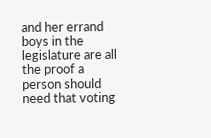and her errand boys in the legislature are all the proof a person should need that voting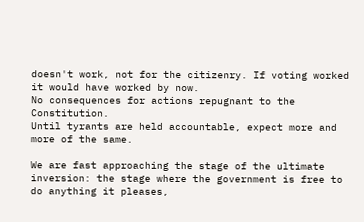doesn't work, not for the citizenry. If voting worked it would have worked by now.
No consequences for actions repugnant to the Constitution.
Until tyrants are held accountable, expect more and more of the same.

We are fast approaching the stage of the ultimate inversion: the stage where the government is free to do anything it pleases,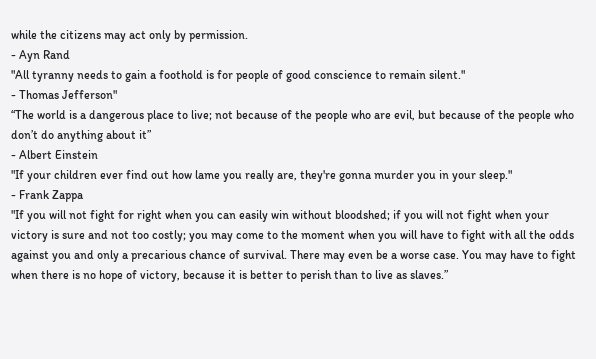while the citizens may act only by permission.
- Ayn Rand
"All tyranny needs to gain a foothold is for people of good conscience to remain silent."
- Thomas Jefferson"
“The world is a dangerous place to live; not because of the people who are evil, but because of the people who don’t do anything about it”
- Albert Einstein
"If your children ever find out how lame you really are, they're gonna murder you in your sleep."
- Frank Zappa
"If you will not fight for right when you can easily win without bloodshed; if you will not fight when your victory is sure and not too costly; you may come to the moment when you will have to fight with all the odds against you and only a precarious chance of survival. There may even be a worse case. You may have to fight when there is no hope of victory, because it is better to perish than to live as slaves.”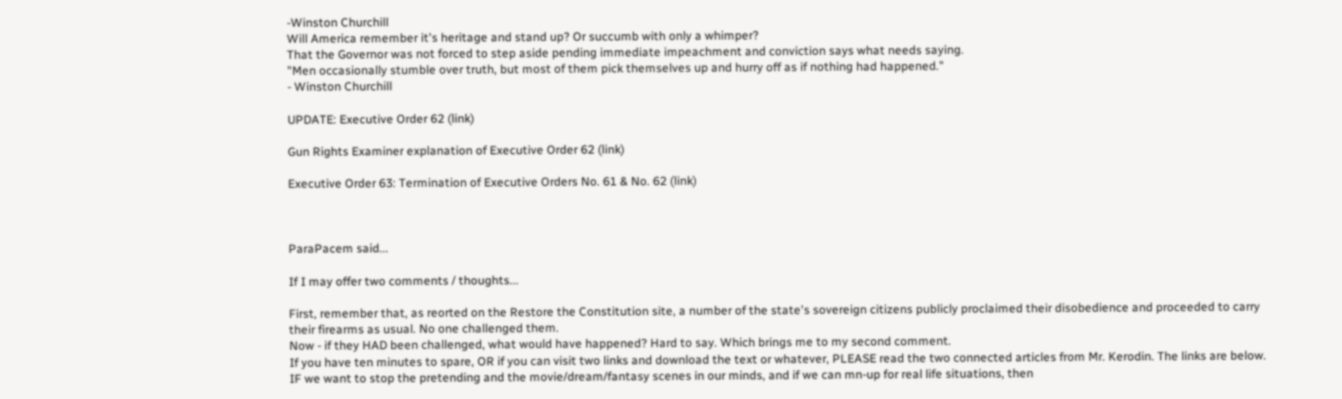-Winston Churchill
Will America remember it's heritage and stand up? Or succumb with only a whimper?
That the Governor was not forced to step aside pending immediate impeachment and conviction says what needs saying.
"Men occasionally stumble over truth, but most of them pick themselves up and hurry off as if nothing had happened."
- Winston Churchill

UPDATE: Executive Order 62 (link)

Gun Rights Examiner explanation of Executive Order 62 (link)

Executive Order 63: Termination of Executive Orders No. 61 & No. 62 (link)



ParaPacem said...

If I may offer two comments / thoughts...

First, remember that, as reorted on the Restore the Constitution site, a number of the state's sovereign citizens publicly proclaimed their disobedience and proceeded to carry their firearms as usual. No one challenged them.
Now - if they HAD been challenged, what would have happened? Hard to say. Which brings me to my second comment.
If you have ten minutes to spare, OR if you can visit two links and download the text or whatever, PLEASE read the two connected articles from Mr. Kerodin. The links are below.
IF we want to stop the pretending and the movie/dream/fantasy scenes in our minds, and if we can mn-up for real life situations, then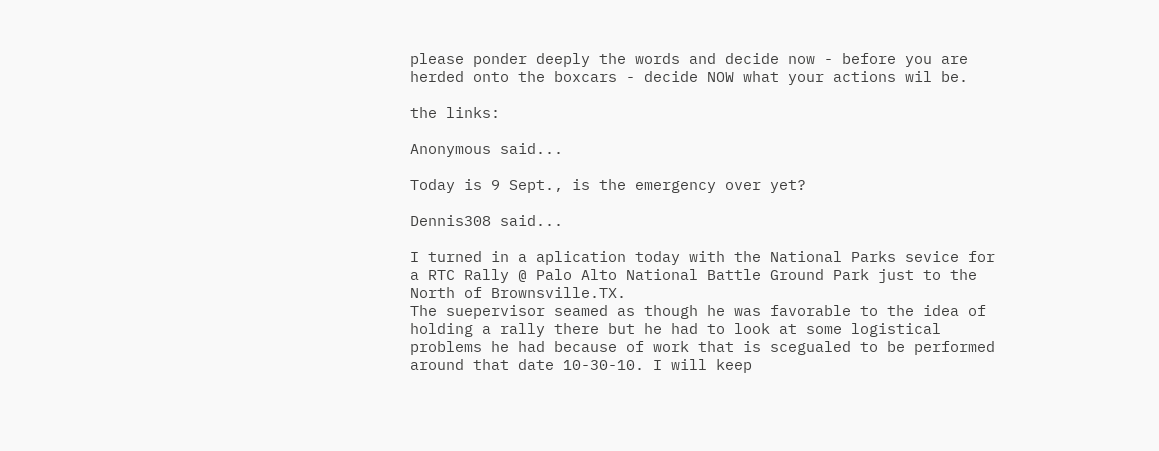please ponder deeply the words and decide now - before you are herded onto the boxcars - decide NOW what your actions wil be.

the links:

Anonymous said...

Today is 9 Sept., is the emergency over yet?

Dennis308 said...

I turned in a aplication today with the National Parks sevice for a RTC Rally @ Palo Alto National Battle Ground Park just to the North of Brownsville.TX.
The suepervisor seamed as though he was favorable to the idea of holding a rally there but he had to look at some logistical problems he had because of work that is scegualed to be performed around that date 10-30-10. I will keep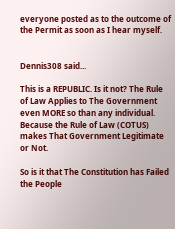everyone posted as to the outcome of the Permit as soon as I hear myself.


Dennis308 said...

This is a REPUBLIC. Is it not? The Rule of Law Applies to The Government even MORE so than any individual. Because the Rule of Law (COTUS) makes That Government Legitimate or Not.

So is it that The Constitution has Failed the People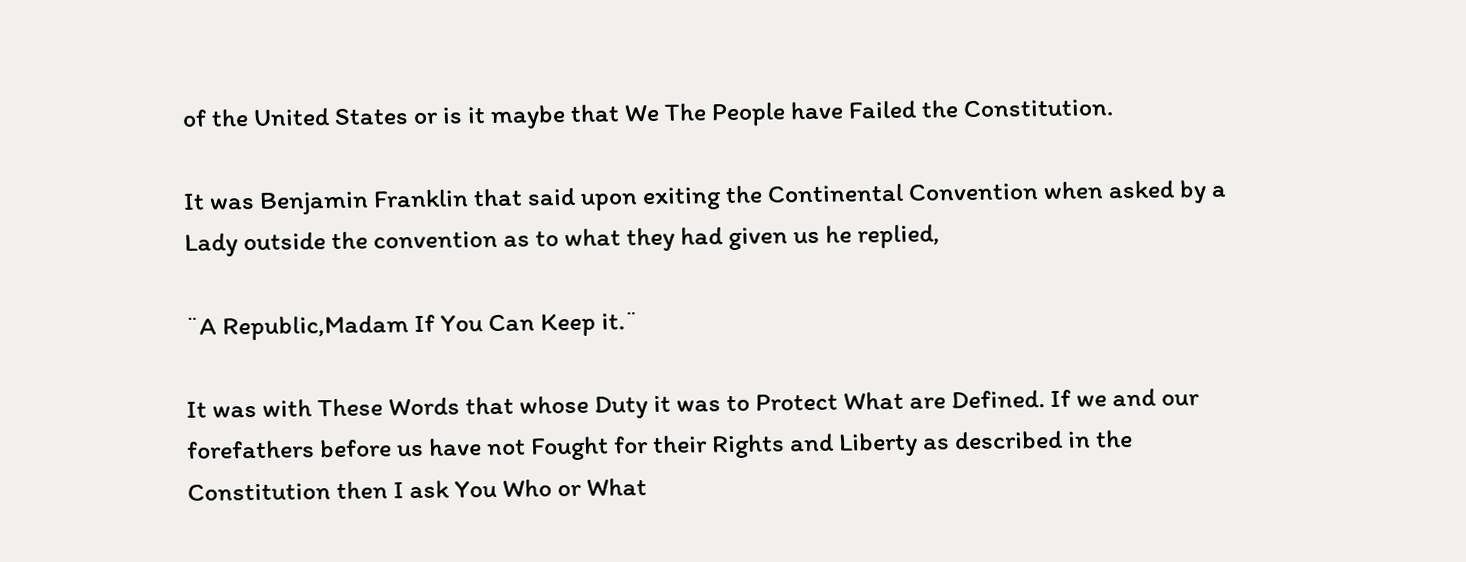of the United States or is it maybe that We The People have Failed the Constitution.

It was Benjamin Franklin that said upon exiting the Continental Convention when asked by a Lady outside the convention as to what they had given us he replied,

¨A Republic,Madam If You Can Keep it.¨

It was with These Words that whose Duty it was to Protect What are Defined. If we and our forefathers before us have not Fought for their Rights and Liberty as described in the Constitution then I ask You Who or What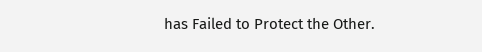has Failed to Protect the Other.